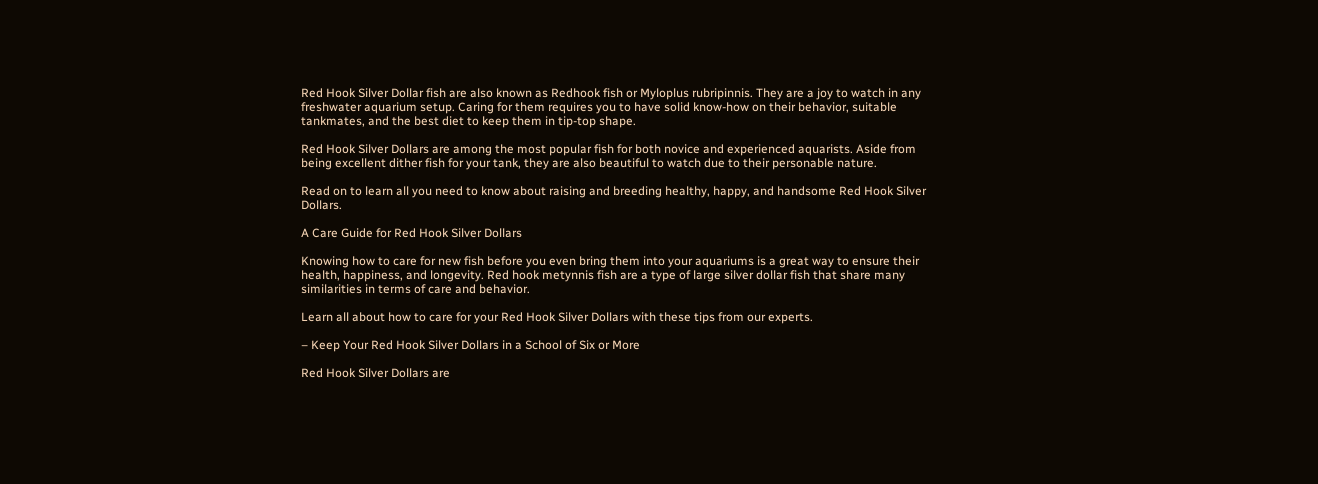Red Hook Silver Dollar fish are also known as Redhook fish or Myloplus rubripinnis. They are a joy to watch in any freshwater aquarium setup. Caring for them requires you to have solid know-how on their behavior, suitable tankmates, and the best diet to keep them in tip-top shape.

Red Hook Silver Dollars are among the most popular fish for both novice and experienced aquarists. Aside from being excellent dither fish for your tank, they are also beautiful to watch due to their personable nature.

Read on to learn all you need to know about raising and breeding healthy, happy, and handsome Red Hook Silver Dollars.

A Care Guide for Red Hook Silver Dollars

Knowing how to care for new fish before you even bring them into your aquariums is a great way to ensure their health, happiness, and longevity. Red hook metynnis fish are a type of large silver dollar fish that share many similarities in terms of care and behavior.

Learn all about how to care for your Red Hook Silver Dollars with these tips from our experts.

– Keep Your Red Hook Silver Dollars in a School of Six or More

Red Hook Silver Dollars are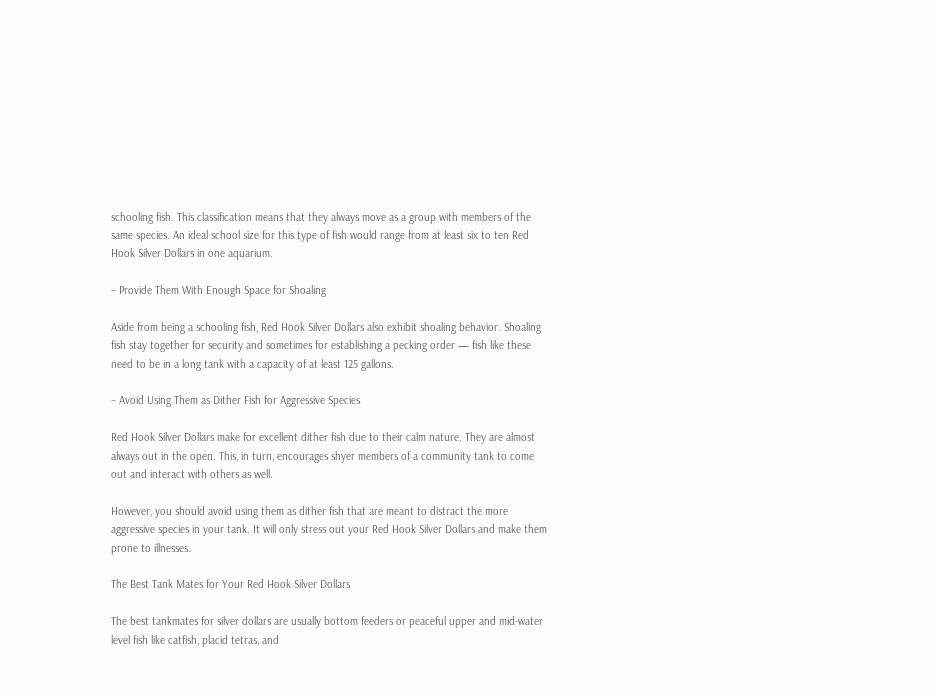schooling fish. This classification means that they always move as a group with members of the same species. An ideal school size for this type of fish would range from at least six to ten Red Hook Silver Dollars in one aquarium.

– Provide Them With Enough Space for Shoaling

Aside from being a schooling fish, Red Hook Silver Dollars also exhibit shoaling behavior. Shoaling fish stay together for security and sometimes for establishing a pecking order — fish like these need to be in a long tank with a capacity of at least 125 gallons.

– Avoid Using Them as Dither Fish for Aggressive Species

Red Hook Silver Dollars make for excellent dither fish due to their calm nature. They are almost always out in the open. This, in turn, encourages shyer members of a community tank to come out and interact with others as well.

However, you should avoid using them as dither fish that are meant to distract the more aggressive species in your tank. It will only stress out your Red Hook Silver Dollars and make them prone to illnesses.

The Best Tank Mates for Your Red Hook Silver Dollars

The best tankmates for silver dollars are usually bottom feeders or peaceful upper and mid-water level fish like catfish, placid tetras, and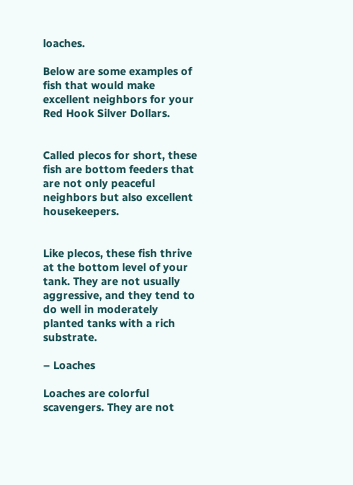loaches.

Below are some examples of fish that would make excellent neighbors for your Red Hook Silver Dollars.


Called plecos for short, these fish are bottom feeders that are not only peaceful neighbors but also excellent housekeepers.


Like plecos, these fish thrive at the bottom level of your tank. They are not usually aggressive, and they tend to do well in moderately planted tanks with a rich substrate.

– Loaches

Loaches are colorful scavengers. They are not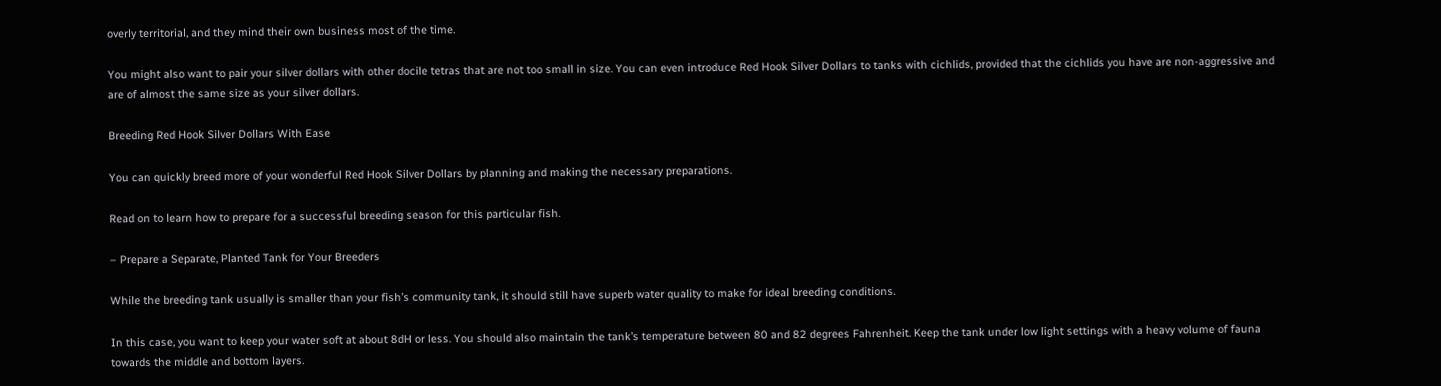overly territorial, and they mind their own business most of the time.

You might also want to pair your silver dollars with other docile tetras that are not too small in size. You can even introduce Red Hook Silver Dollars to tanks with cichlids, provided that the cichlids you have are non-aggressive and are of almost the same size as your silver dollars.

Breeding Red Hook Silver Dollars With Ease

You can quickly breed more of your wonderful Red Hook Silver Dollars by planning and making the necessary preparations.

Read on to learn how to prepare for a successful breeding season for this particular fish.

– Prepare a Separate, Planted Tank for Your Breeders

While the breeding tank usually is smaller than your fish’s community tank, it should still have superb water quality to make for ideal breeding conditions.

In this case, you want to keep your water soft at about 8dH or less. You should also maintain the tank’s temperature between 80 and 82 degrees Fahrenheit. Keep the tank under low light settings with a heavy volume of fauna towards the middle and bottom layers.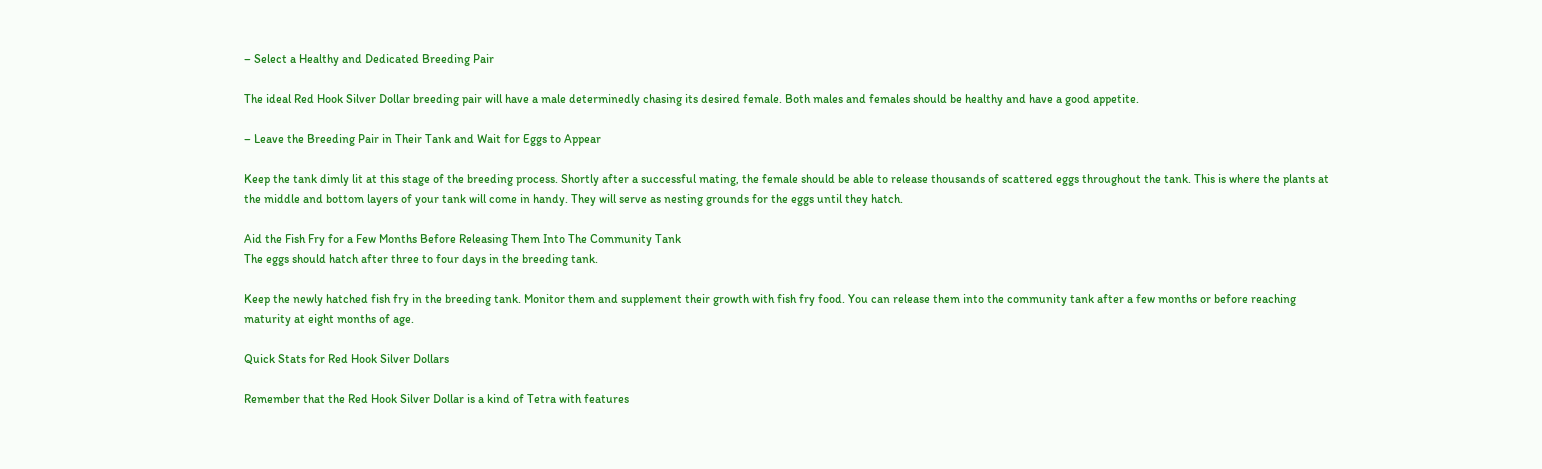– Select a Healthy and Dedicated Breeding Pair

The ideal Red Hook Silver Dollar breeding pair will have a male determinedly chasing its desired female. Both males and females should be healthy and have a good appetite.

– Leave the Breeding Pair in Their Tank and Wait for Eggs to Appear

Keep the tank dimly lit at this stage of the breeding process. Shortly after a successful mating, the female should be able to release thousands of scattered eggs throughout the tank. This is where the plants at the middle and bottom layers of your tank will come in handy. They will serve as nesting grounds for the eggs until they hatch.

Aid the Fish Fry for a Few Months Before Releasing Them Into The Community Tank
The eggs should hatch after three to four days in the breeding tank.

Keep the newly hatched fish fry in the breeding tank. Monitor them and supplement their growth with fish fry food. You can release them into the community tank after a few months or before reaching maturity at eight months of age.

Quick Stats for Red Hook Silver Dollars

Remember that the Red Hook Silver Dollar is a kind of Tetra with features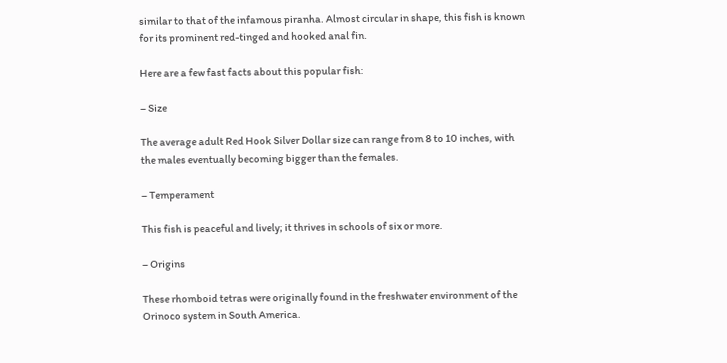similar to that of the infamous piranha. Almost circular in shape, this fish is known for its prominent red-tinged and hooked anal fin.

Here are a few fast facts about this popular fish:

– Size

The average adult Red Hook Silver Dollar size can range from 8 to 10 inches, with the males eventually becoming bigger than the females.

– Temperament

This fish is peaceful and lively; it thrives in schools of six or more.

– Origins

These rhomboid tetras were originally found in the freshwater environment of the Orinoco system in South America.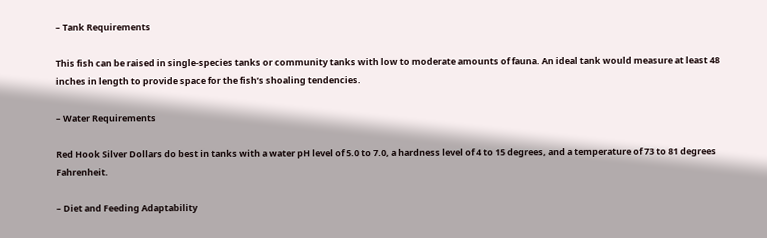– Tank Requirements

This fish can be raised in single-species tanks or community tanks with low to moderate amounts of fauna. An ideal tank would measure at least 48 inches in length to provide space for the fish’s shoaling tendencies.

– Water Requirements

Red Hook Silver Dollars do best in tanks with a water pH level of 5.0 to 7.0, a hardness level of 4 to 15 degrees, and a temperature of 73 to 81 degrees Fahrenheit.

– Diet and Feeding Adaptability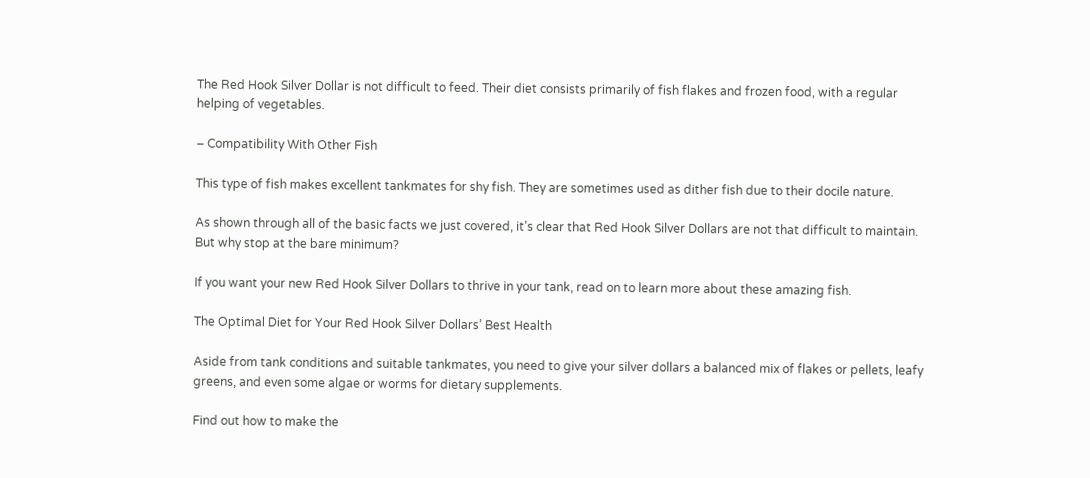The Red Hook Silver Dollar is not difficult to feed. Their diet consists primarily of fish flakes and frozen food, with a regular helping of vegetables.

– Compatibility With Other Fish

This type of fish makes excellent tankmates for shy fish. They are sometimes used as dither fish due to their docile nature.

As shown through all of the basic facts we just covered, it’s clear that Red Hook Silver Dollars are not that difficult to maintain. But why stop at the bare minimum?

If you want your new Red Hook Silver Dollars to thrive in your tank, read on to learn more about these amazing fish.

The Optimal Diet for Your Red Hook Silver Dollars’ Best Health

Aside from tank conditions and suitable tankmates, you need to give your silver dollars a balanced mix of flakes or pellets, leafy greens, and even some algae or worms for dietary supplements.

Find out how to make the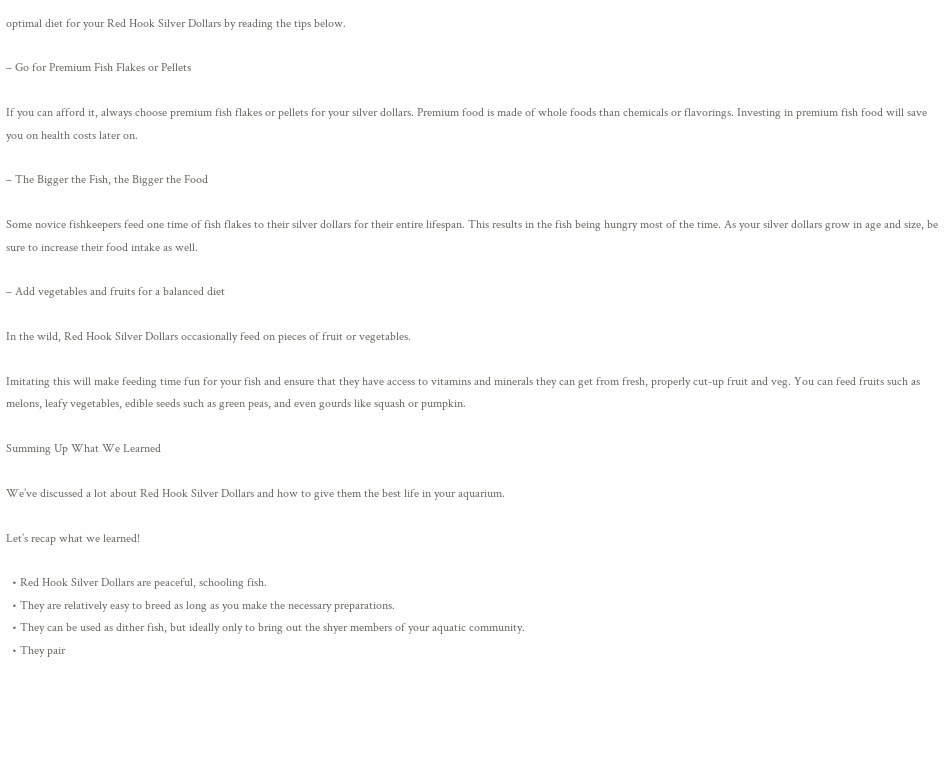optimal diet for your Red Hook Silver Dollars by reading the tips below.

– Go for Premium Fish Flakes or Pellets

If you can afford it, always choose premium fish flakes or pellets for your silver dollars. Premium food is made of whole foods than chemicals or flavorings. Investing in premium fish food will save you on health costs later on.

– The Bigger the Fish, the Bigger the Food

Some novice fishkeepers feed one time of fish flakes to their silver dollars for their entire lifespan. This results in the fish being hungry most of the time. As your silver dollars grow in age and size, be sure to increase their food intake as well.

– Add vegetables and fruits for a balanced diet

In the wild, Red Hook Silver Dollars occasionally feed on pieces of fruit or vegetables.

Imitating this will make feeding time fun for your fish and ensure that they have access to vitamins and minerals they can get from fresh, properly cut-up fruit and veg. You can feed fruits such as melons, leafy vegetables, edible seeds such as green peas, and even gourds like squash or pumpkin.

Summing Up What We Learned

We’ve discussed a lot about Red Hook Silver Dollars and how to give them the best life in your aquarium.

Let’s recap what we learned!

  • Red Hook Silver Dollars are peaceful, schooling fish.
  • They are relatively easy to breed as long as you make the necessary preparations.
  • They can be used as dither fish, but ideally only to bring out the shyer members of your aquatic community.
  • They pair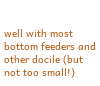well with most bottom feeders and other docile (but not too small!)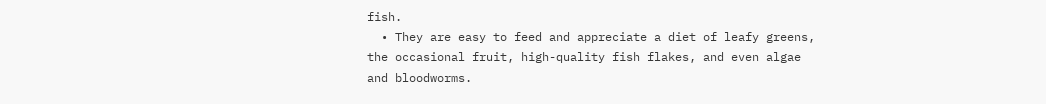fish.
  • They are easy to feed and appreciate a diet of leafy greens, the occasional fruit, high-quality fish flakes, and even algae and bloodworms.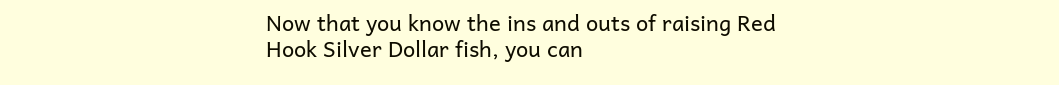Now that you know the ins and outs of raising Red Hook Silver Dollar fish, you can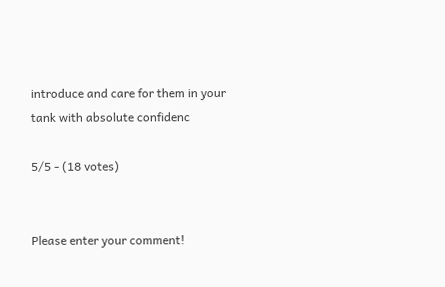introduce and care for them in your tank with absolute confidenc

5/5 - (18 votes)


Please enter your comment!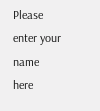Please enter your name here